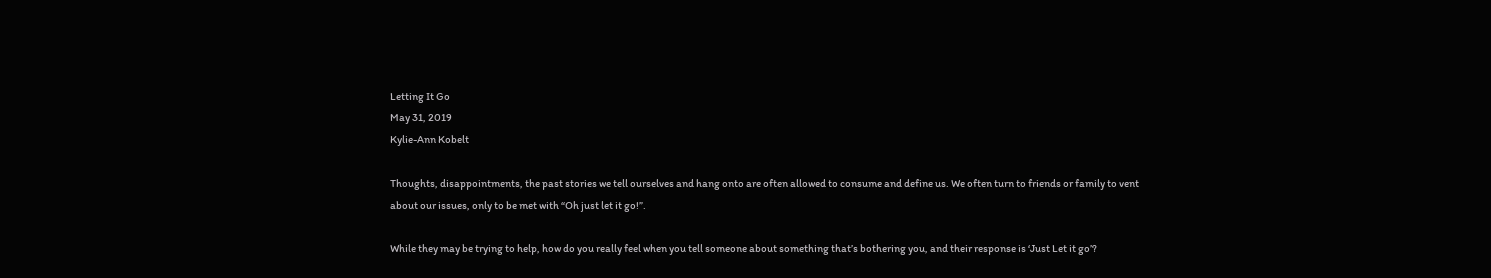Letting It Go
May 31, 2019
Kylie-Ann Kobelt

Thoughts, disappointments, the past stories we tell ourselves and hang onto are often allowed to consume and define us. We often turn to friends or family to vent about our issues, only to be met with “Oh just let it go!”.

While they may be trying to help, how do you really feel when you tell someone about something that’s bothering you, and their response is ‘Just Let it go’?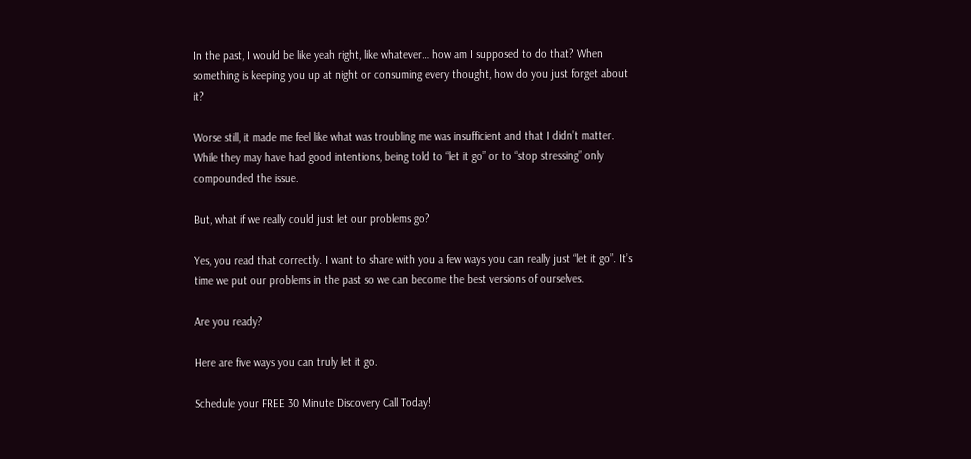In the past, I would be like yeah right, like whatever… how am I supposed to do that? When something is keeping you up at night or consuming every thought, how do you just forget about it?

Worse still, it made me feel like what was troubling me was insufficient and that I didn’t matter. While they may have had good intentions, being told to “let it go” or to “stop stressing” only compounded the issue.

But, what if we really could just let our problems go?

Yes, you read that correctly. I want to share with you a few ways you can really just “let it go”. It’s time we put our problems in the past so we can become the best versions of ourselves.

Are you ready?

Here are five ways you can truly let it go.

Schedule your FREE 30 Minute Discovery Call Today!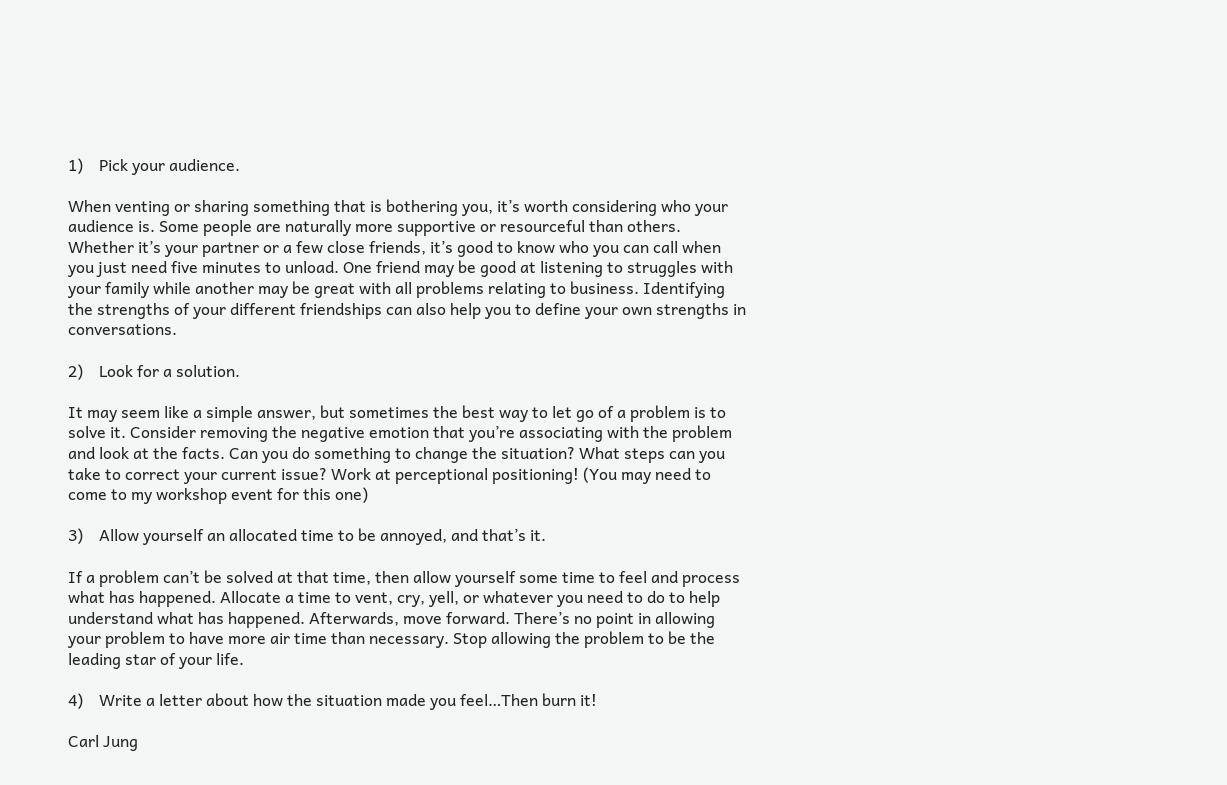1)    Pick your audience.

When venting or sharing something that is bothering you, it’s worth considering who your audience is. Some people are naturally more supportive or resourceful than others. Whether it’s your partner or a few close friends, it’s good to know who you can call when you just need five minutes to unload. One friend may be good at listening to struggles with your family while another may be great with all problems relating to business. Identifying the strengths of your different friendships can also help you to define your own strengths in conversations.

2)    Look for a solution.

It may seem like a simple answer, but sometimes the best way to let go of a problem is to solve it. Consider removing the negative emotion that you’re associating with the problem and look at the facts. Can you do something to change the situation? What steps can you take to correct your current issue? Work at perceptional positioning! (You may need to come to my workshop event for this one)

3)    Allow yourself an allocated time to be annoyed, and that’s it.

If a problem can’t be solved at that time, then allow yourself some time to feel and process what has happened. Allocate a time to vent, cry, yell, or whatever you need to do to help understand what has happened. Afterwards, move forward. There’s no point in allowing your problem to have more air time than necessary. Stop allowing the problem to be the leading star of your life.

4)    Write a letter about how the situation made you feel…Then burn it!

Carl Jung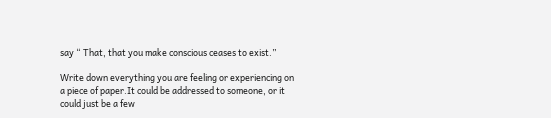say “ That, that you make conscious ceases to exist.”

Write down everything you are feeling or experiencing on a piece of paper.It could be addressed to someone, or it could just be a few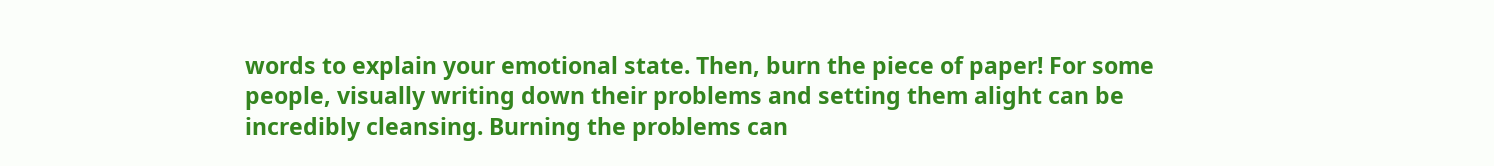words to explain your emotional state. Then, burn the piece of paper! For some people, visually writing down their problems and setting them alight can be incredibly cleansing. Burning the problems can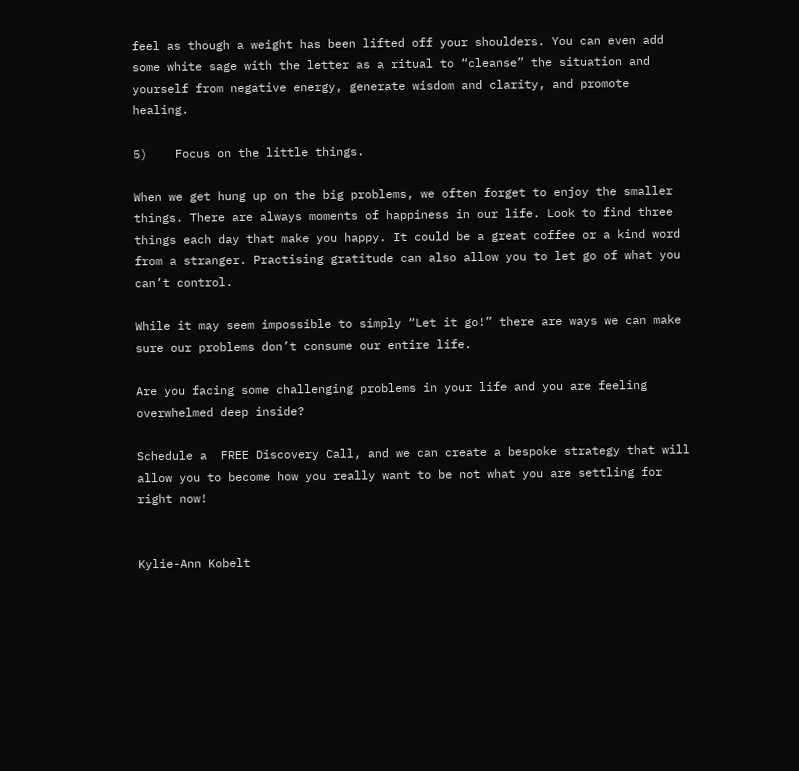feel as though a weight has been lifted off your shoulders. You can even add some white sage with the letter as a ritual to “cleanse” the situation and yourself from negative energy, generate wisdom and clarity, and promote healing.

5)    Focus on the little things.

When we get hung up on the big problems, we often forget to enjoy the smaller things. There are always moments of happiness in our life. Look to find three things each day that make you happy. It could be a great coffee or a kind word from a stranger. Practising gratitude can also allow you to let go of what you can’t control.

While it may seem impossible to simply “Let it go!” there are ways we can make sure our problems don’t consume our entire life.

Are you facing some challenging problems in your life and you are feeling overwhelmed deep inside?

Schedule a  FREE Discovery Call, and we can create a bespoke strategy that will allow you to become how you really want to be not what you are settling for right now!


Kylie-Ann Kobelt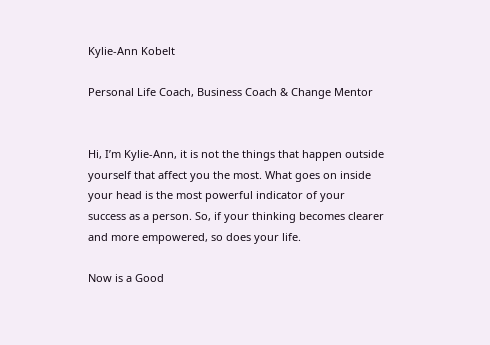Kylie-Ann Kobelt

Personal Life Coach, Business Coach & Change Mentor


Hi, I’m Kylie-Ann, it is not the things that happen outside yourself that affect you the most. What goes on inside your head is the most powerful indicator of your success as a person. So, if your thinking becomes clearer and more empowered, so does your life.

Now is a Good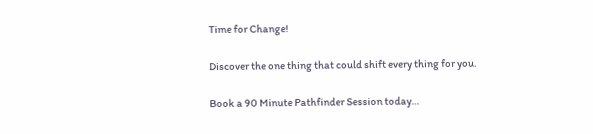Time for Change!

Discover the one thing that could shift every thing for you.

Book a 90 Minute Pathfinder Session today…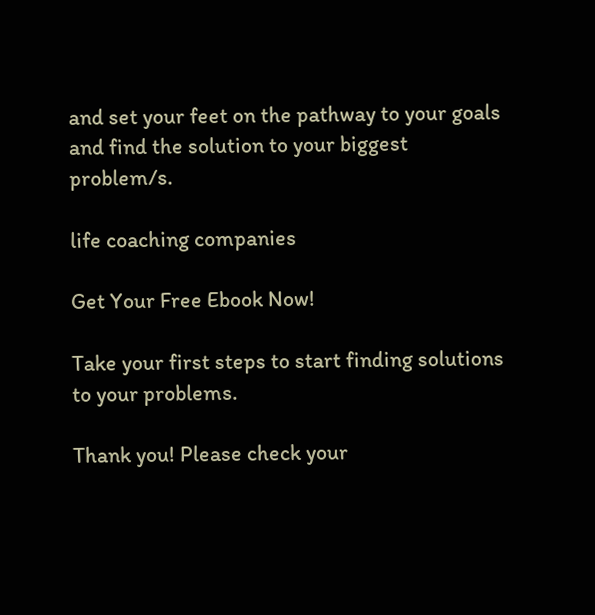and set your feet on the pathway to your goals and find the solution to your biggest problem/s.

life coaching companies

Get Your Free Ebook Now!

Take your first steps to start finding solutions to your problems.

Thank you! Please check your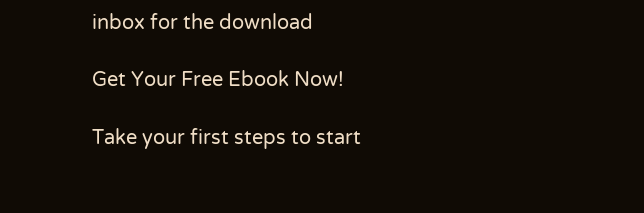inbox for the download

Get Your Free Ebook Now!

Take your first steps to start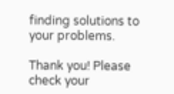finding solutions to your problems.

Thank you! Please check your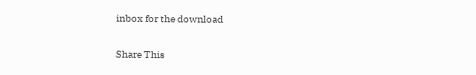inbox for the download

Share This